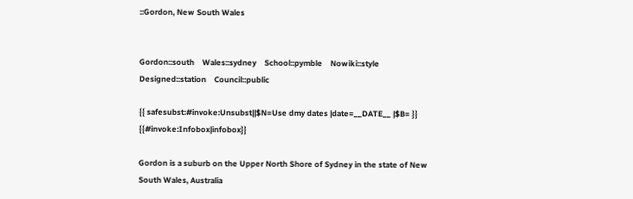::Gordon, New South Wales


Gordon::south    Wales::sydney    School::pymble    Nowiki::style    Designed::station    Council::public

{{ safesubst:#invoke:Unsubst||$N=Use dmy dates |date=__DATE__ |$B= }} {{#invoke:Infobox|infobox}}

Gordon is a suburb on the Upper North Shore of Sydney in the state of New South Wales, Australia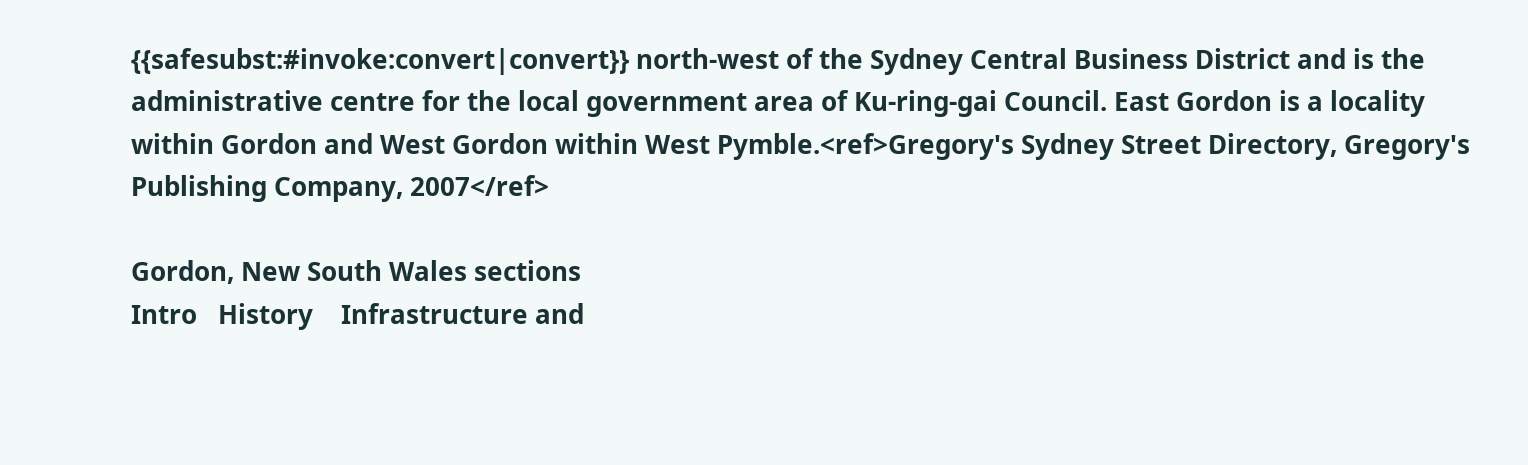{{safesubst:#invoke:convert|convert}} north-west of the Sydney Central Business District and is the administrative centre for the local government area of Ku-ring-gai Council. East Gordon is a locality within Gordon and West Gordon within West Pymble.<ref>Gregory's Sydney Street Directory, Gregory's Publishing Company, 2007</ref>

Gordon, New South Wales sections
Intro   History    Infrastructure and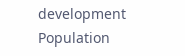development   Population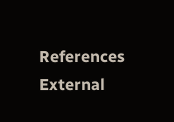References    External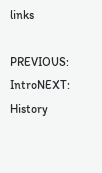links

PREVIOUS: IntroNEXT: History